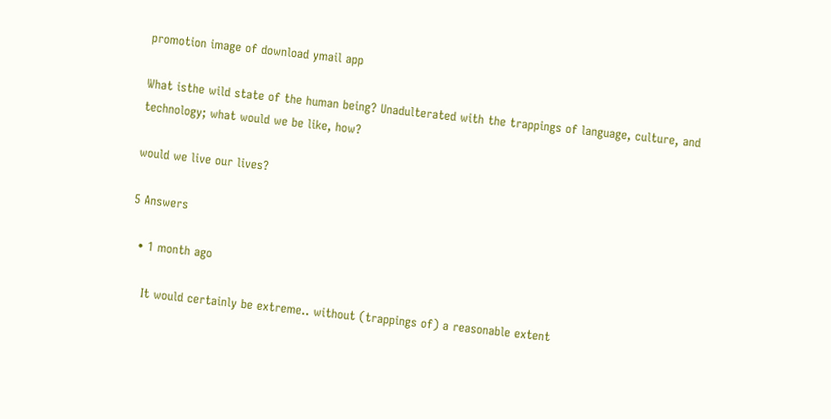promotion image of download ymail app

What isthe wild state of the human being? Unadulterated with the trappings of language, culture, and technology; what would we be like, how?

would we live our lives?

5 Answers

  • 1 month ago

    It would certainly be extreme.. without (trappings of) a reasonable extent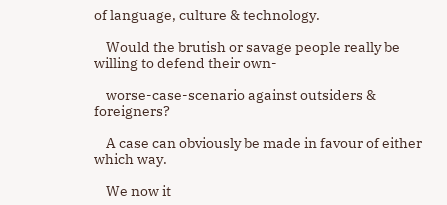of language, culture & technology.

    Would the brutish or savage people really be willing to defend their own-

    worse-case-scenario against outsiders & foreigners?

    A case can obviously be made in favour of either which way.

    We now it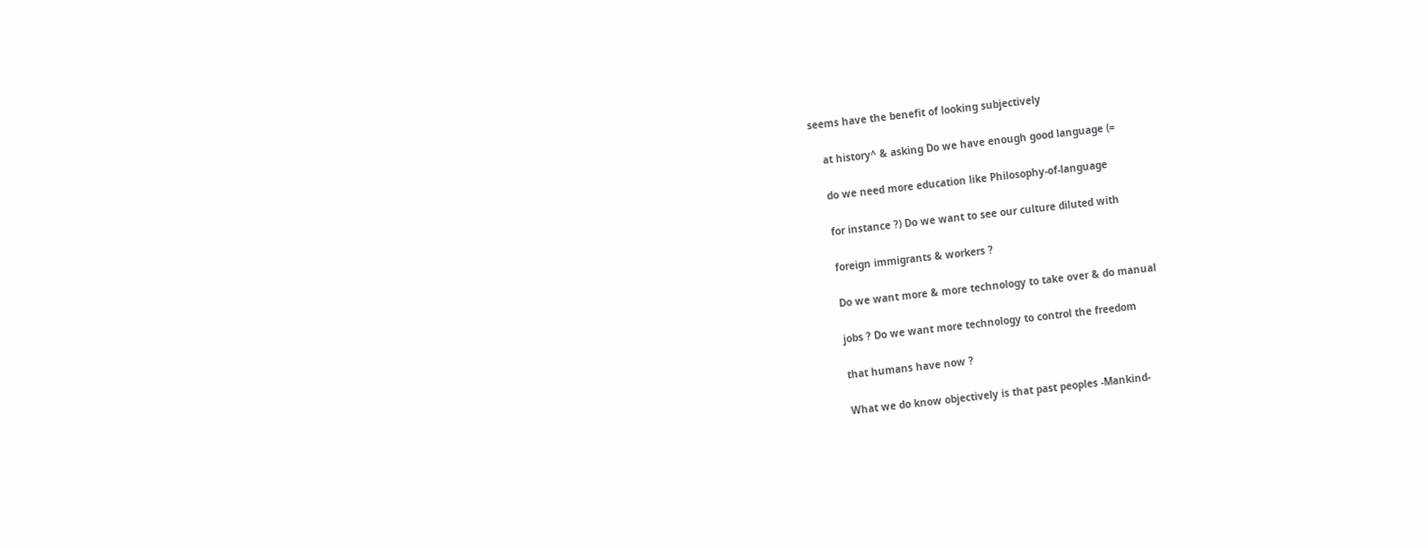seems have the benefit of looking subjectively

    at history^ & asking Do we have enough good language (=

    do we need more education like Philosophy-of-language

    for instance ?) Do we want to see our culture diluted with

    foreign immigrants & workers ?

    Do we want more & more technology to take over & do manual

    jobs ? Do we want more technology to control the freedom

    that humans have now ?

    What we do know objectively is that past peoples -Mankind-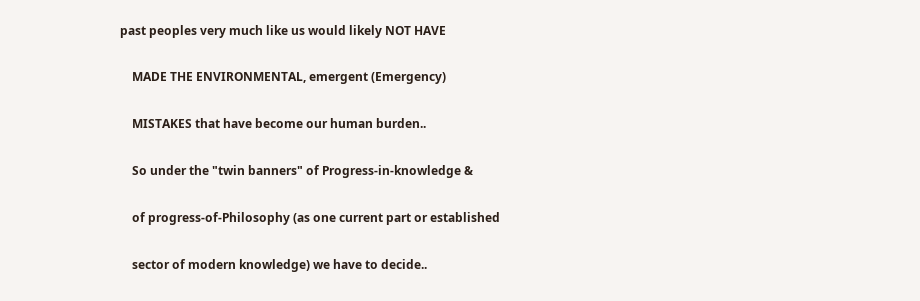past peoples very much like us would likely NOT HAVE

    MADE THE ENVIRONMENTAL, emergent (Emergency)

    MISTAKES that have become our human burden..

    So under the "twin banners" of Progress-in-knowledge &

    of progress-of-Philosophy (as one current part or established

    sector of modern knowledge) we have to decide..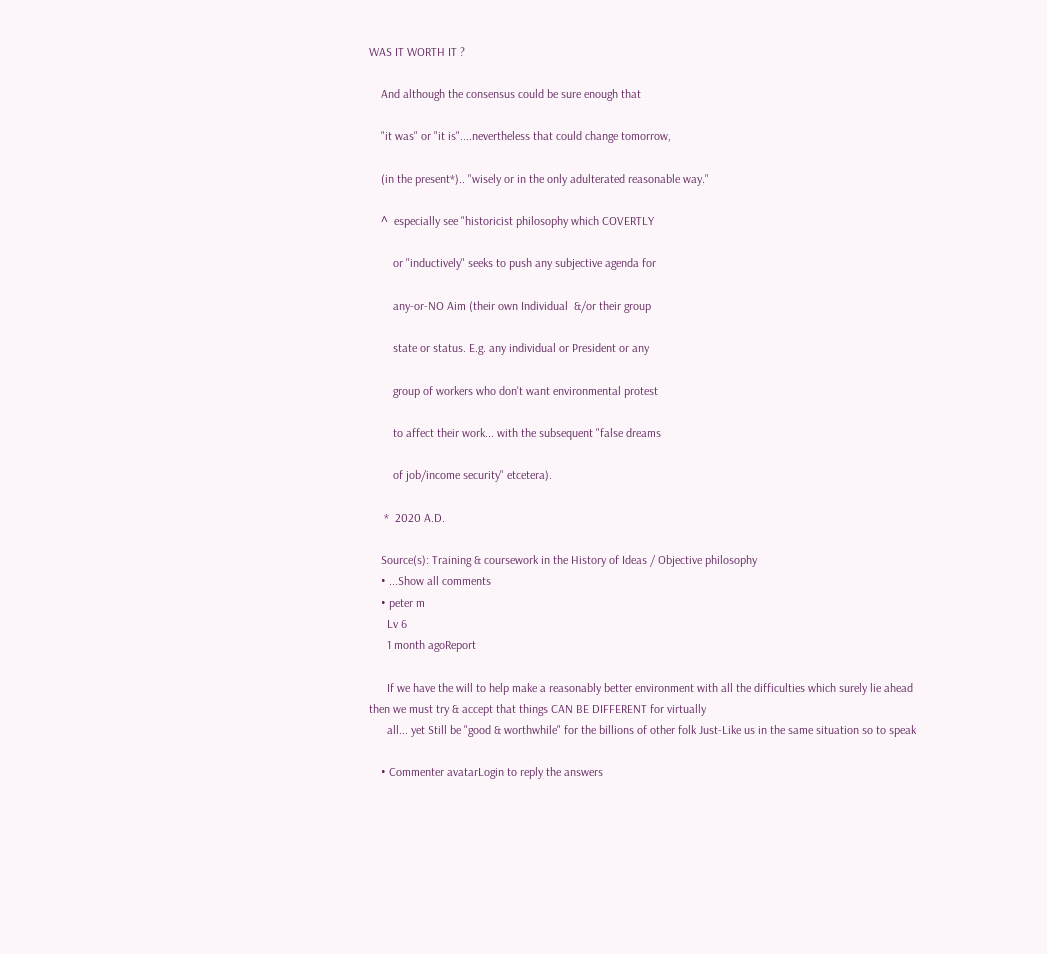WAS IT WORTH IT ?

    And although the consensus could be sure enough that

    "it was" or "it is"....nevertheless that could change tomorrow,

    (in the present*).. "wisely or in the only adulterated reasonable way."

    ^  especially see "historicist philosophy which COVERTLY

        or "inductively" seeks to push any subjective agenda for

        any-or-NO Aim (their own Individual  &/or their group

        state or status. E.g. any individual or President or any

        group of workers who don't want environmental protest

        to affect their work... with the subsequent "false dreams

        of job/income security" etcetera).

     *  2020 A.D.

    Source(s): Training & coursework in the History of Ideas / Objective philosophy
    • ...Show all comments
    • peter m
      Lv 6
      1 month agoReport

      If we have the will to help make a reasonably better environment with all the difficulties which surely lie ahead then we must try & accept that things CAN BE DIFFERENT for virtually
      all... yet Still be "good & worthwhile" for the billions of other folk Just-Like us in the same situation so to speak

    • Commenter avatarLogin to reply the answers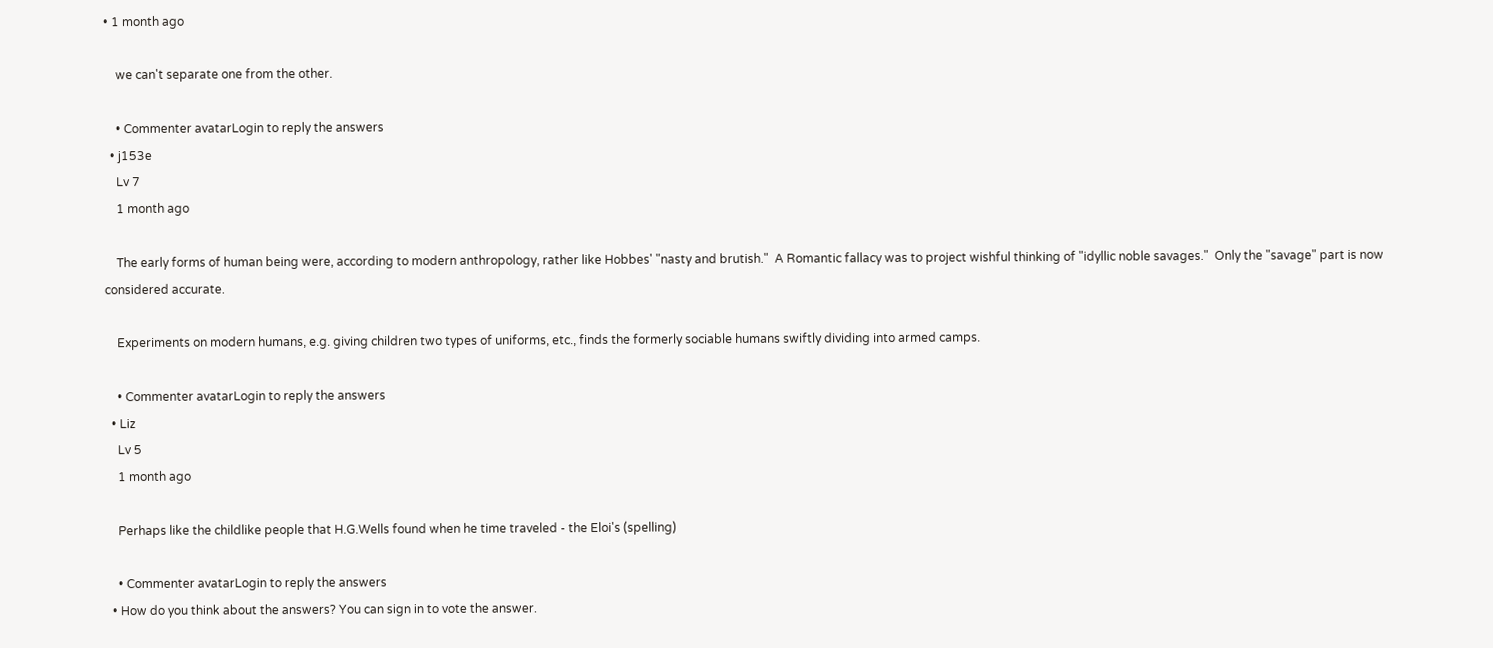• 1 month ago

    we can't separate one from the other.

    • Commenter avatarLogin to reply the answers
  • j153e
    Lv 7
    1 month ago

    The early forms of human being were, according to modern anthropology, rather like Hobbes' "nasty and brutish."  A Romantic fallacy was to project wishful thinking of "idyllic noble savages."  Only the "savage" part is now considered accurate.

    Experiments on modern humans, e.g. giving children two types of uniforms, etc., finds the formerly sociable humans swiftly dividing into armed camps.

    • Commenter avatarLogin to reply the answers
  • Liz
    Lv 5
    1 month ago

    Perhaps like the childlike people that H.G.Wells found when he time traveled - the Eloi's (spelling)

    • Commenter avatarLogin to reply the answers
  • How do you think about the answers? You can sign in to vote the answer.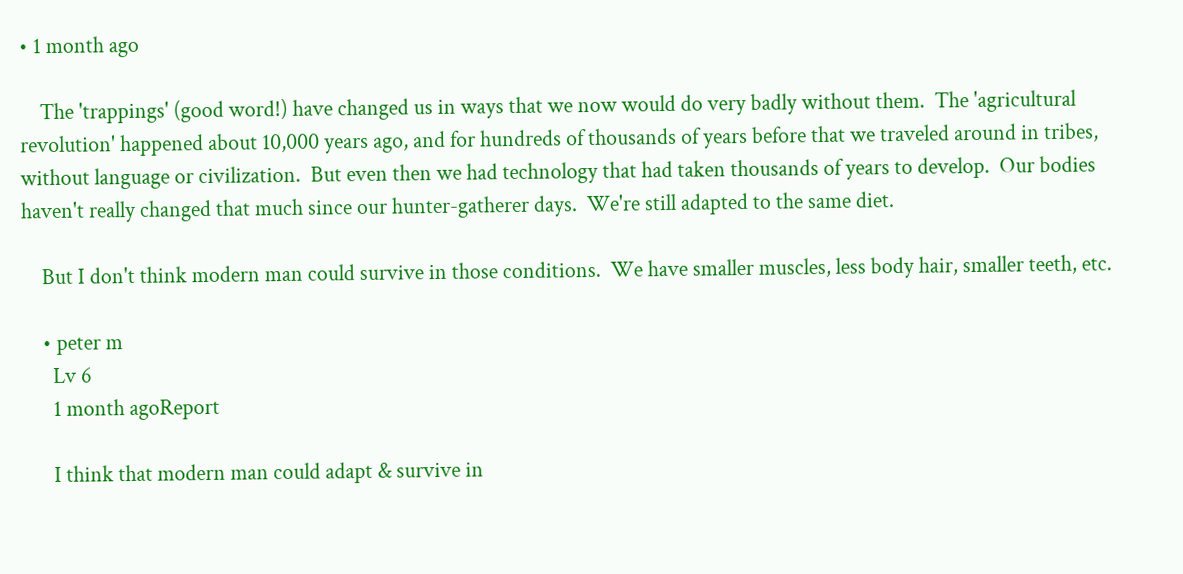• 1 month ago

    The 'trappings' (good word!) have changed us in ways that we now would do very badly without them.  The 'agricultural revolution' happened about 10,000 years ago, and for hundreds of thousands of years before that we traveled around in tribes, without language or civilization.  But even then we had technology that had taken thousands of years to develop.  Our bodies haven't really changed that much since our hunter-gatherer days.  We're still adapted to the same diet.

    But I don't think modern man could survive in those conditions.  We have smaller muscles, less body hair, smaller teeth, etc.

    • peter m
      Lv 6
      1 month agoReport

      I think that modern man could adapt & survive in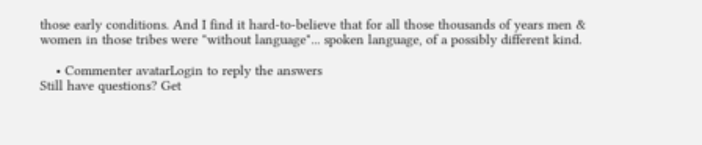those early conditions. And I find it hard-to-believe that for all those thousands of years men & women in those tribes were "without language"... spoken language, of a possibly different kind.

    • Commenter avatarLogin to reply the answers
Still have questions? Get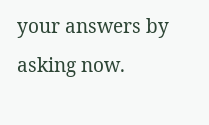your answers by asking now.